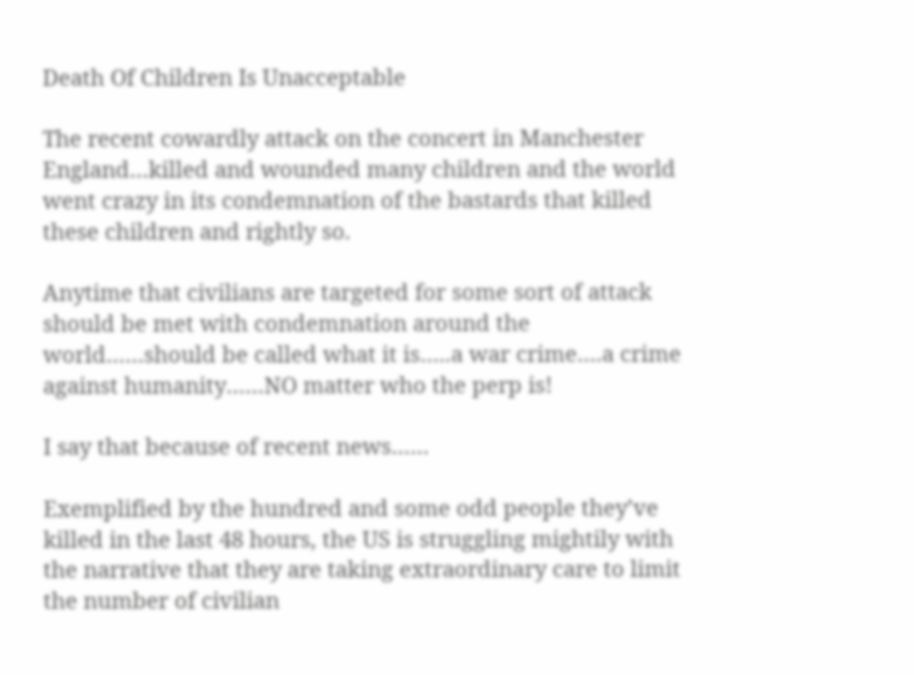Death Of Children Is Unacceptable

The recent cowardly attack on the concert in Manchester England…killed and wounded many children and the world went crazy in its condemnation of the bastards that killed these children and rightly so.

Anytime that civilians are targeted for some sort of attack should be met with condemnation around the world……should be called what it is…..a war crime….a crime against humanity……NO matter who the perp is!

I say that because of recent news……

Exemplified by the hundred and some odd people they’ve killed in the last 48 hours, the US is struggling mightily with the narrative that they are taking extraordinary care to limit the number of civilian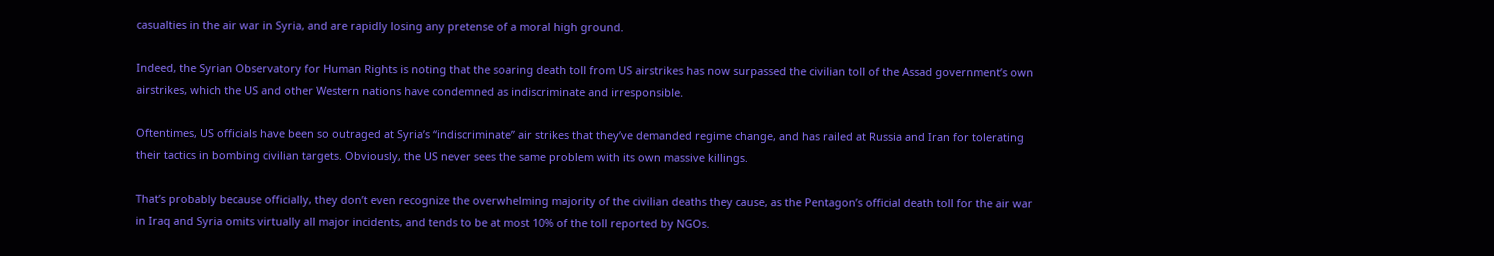casualties in the air war in Syria, and are rapidly losing any pretense of a moral high ground.

Indeed, the Syrian Observatory for Human Rights is noting that the soaring death toll from US airstrikes has now surpassed the civilian toll of the Assad government’s own airstrikes, which the US and other Western nations have condemned as indiscriminate and irresponsible.

Oftentimes, US officials have been so outraged at Syria’s “indiscriminate” air strikes that they’ve demanded regime change, and has railed at Russia and Iran for tolerating their tactics in bombing civilian targets. Obviously, the US never sees the same problem with its own massive killings.

That’s probably because officially, they don’t even recognize the overwhelming majority of the civilian deaths they cause, as the Pentagon’s official death toll for the air war in Iraq and Syria omits virtually all major incidents, and tends to be at most 10% of the toll reported by NGOs.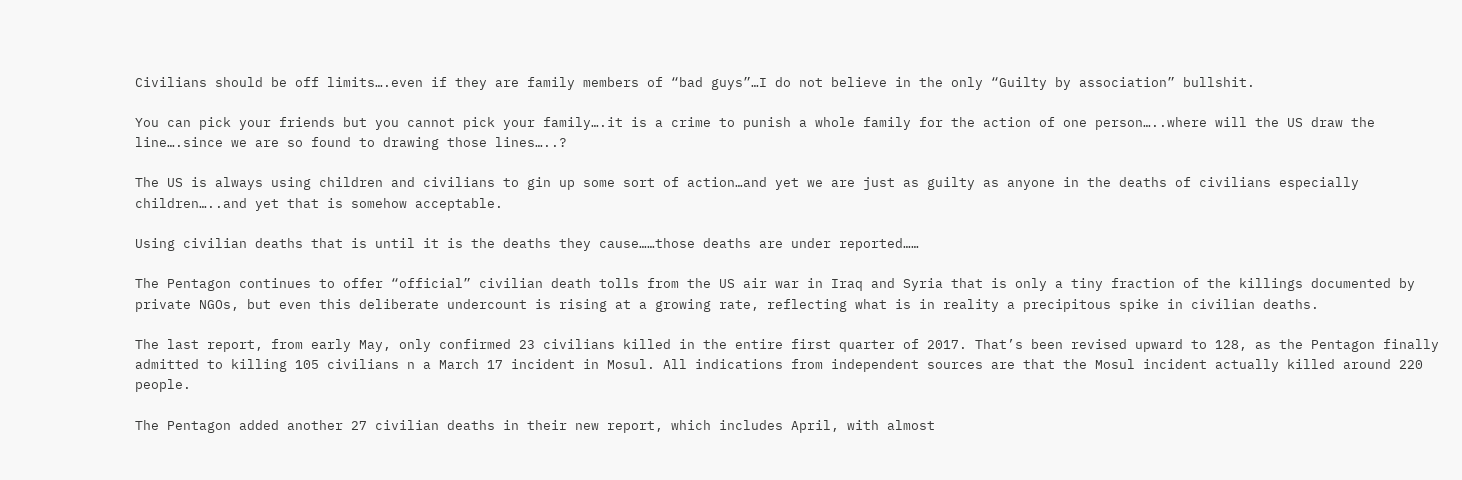Civilians should be off limits….even if they are family members of “bad guys”…I do not believe in the only “Guilty by association” bullshit.

You can pick your friends but you cannot pick your family….it is a crime to punish a whole family for the action of one person…..where will the US draw the line….since we are so found to drawing those lines…..?

The US is always using children and civilians to gin up some sort of action…and yet we are just as guilty as anyone in the deaths of civilians especially children…..and yet that is somehow acceptable.

Using civilian deaths that is until it is the deaths they cause……those deaths are under reported……

The Pentagon continues to offer “official” civilian death tolls from the US air war in Iraq and Syria that is only a tiny fraction of the killings documented by private NGOs, but even this deliberate undercount is rising at a growing rate, reflecting what is in reality a precipitous spike in civilian deaths.

The last report, from early May, only confirmed 23 civilians killed in the entire first quarter of 2017. That’s been revised upward to 128, as the Pentagon finally admitted to killing 105 civilians n a March 17 incident in Mosul. All indications from independent sources are that the Mosul incident actually killed around 220 people.

The Pentagon added another 27 civilian deaths in their new report, which includes April, with almost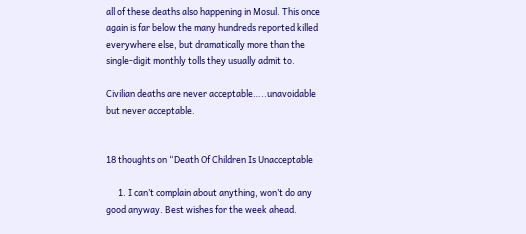all of these deaths also happening in Mosul. This once again is far below the many hundreds reported killed everywhere else, but dramatically more than the single-digit monthly tolls they usually admit to.

Civilian deaths are never acceptable…..unavoidable but never acceptable.


18 thoughts on “Death Of Children Is Unacceptable

      1. I can’t complain about anything, won’t do any good anyway. Best wishes for the week ahead.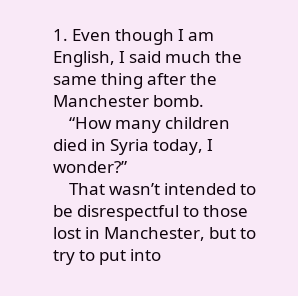1. Even though I am English, I said much the same thing after the Manchester bomb.
    “How many children died in Syria today, I wonder?”
    That wasn’t intended to be disrespectful to those lost in Manchester, but to try to put into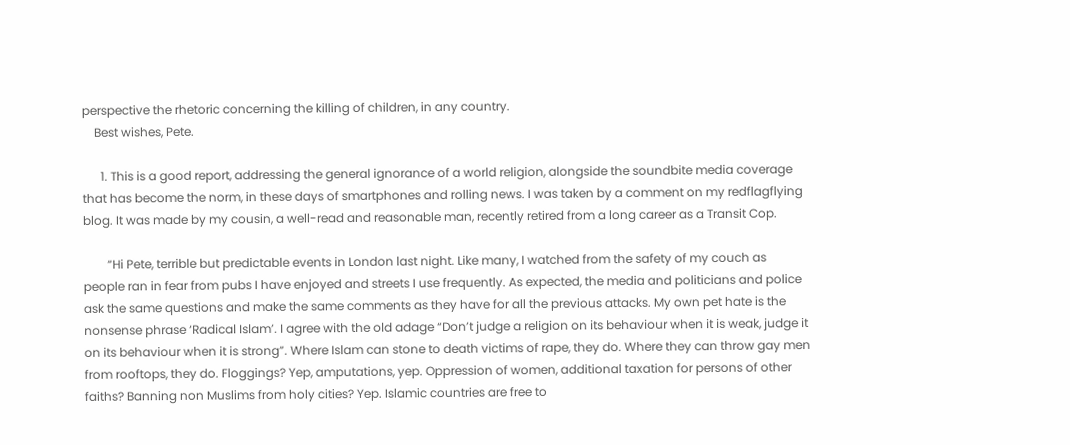perspective the rhetoric concerning the killing of children, in any country.
    Best wishes, Pete.

      1. This is a good report, addressing the general ignorance of a world religion, alongside the soundbite media coverage that has become the norm, in these days of smartphones and rolling news. I was taken by a comment on my redflagflying blog. It was made by my cousin, a well-read and reasonable man, recently retired from a long career as a Transit Cop.

        “Hi Pete, terrible but predictable events in London last night. Like many, I watched from the safety of my couch as people ran in fear from pubs I have enjoyed and streets I use frequently. As expected, the media and politicians and police ask the same questions and make the same comments as they have for all the previous attacks. My own pet hate is the nonsense phrase ‘Radical Islam’. I agree with the old adage “Don’t judge a religion on its behaviour when it is weak, judge it on its behaviour when it is strong”. Where Islam can stone to death victims of rape, they do. Where they can throw gay men from rooftops, they do. Floggings? Yep, amputations, yep. Oppression of women, additional taxation for persons of other faiths? Banning non Muslims from holy cities? Yep. Islamic countries are free to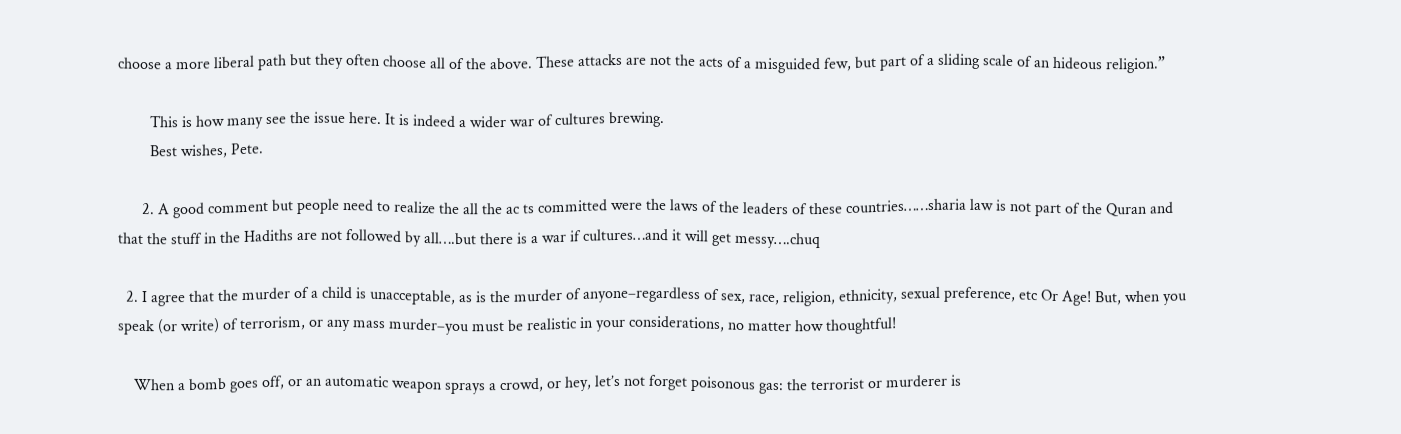choose a more liberal path but they often choose all of the above. These attacks are not the acts of a misguided few, but part of a sliding scale of an hideous religion.”

        This is how many see the issue here. It is indeed a wider war of cultures brewing.
        Best wishes, Pete.

      2. A good comment but people need to realize the all the ac ts committed were the laws of the leaders of these countries……sharia law is not part of the Quran and that the stuff in the Hadiths are not followed by all….but there is a war if cultures…and it will get messy….chuq

  2. I agree that the murder of a child is unacceptable, as is the murder of anyone–regardless of sex, race, religion, ethnicity, sexual preference, etc Or Age! But, when you speak (or write) of terrorism, or any mass murder–you must be realistic in your considerations, no matter how thoughtful!

    When a bomb goes off, or an automatic weapon sprays a crowd, or hey, let’s not forget poisonous gas: the terrorist or murderer is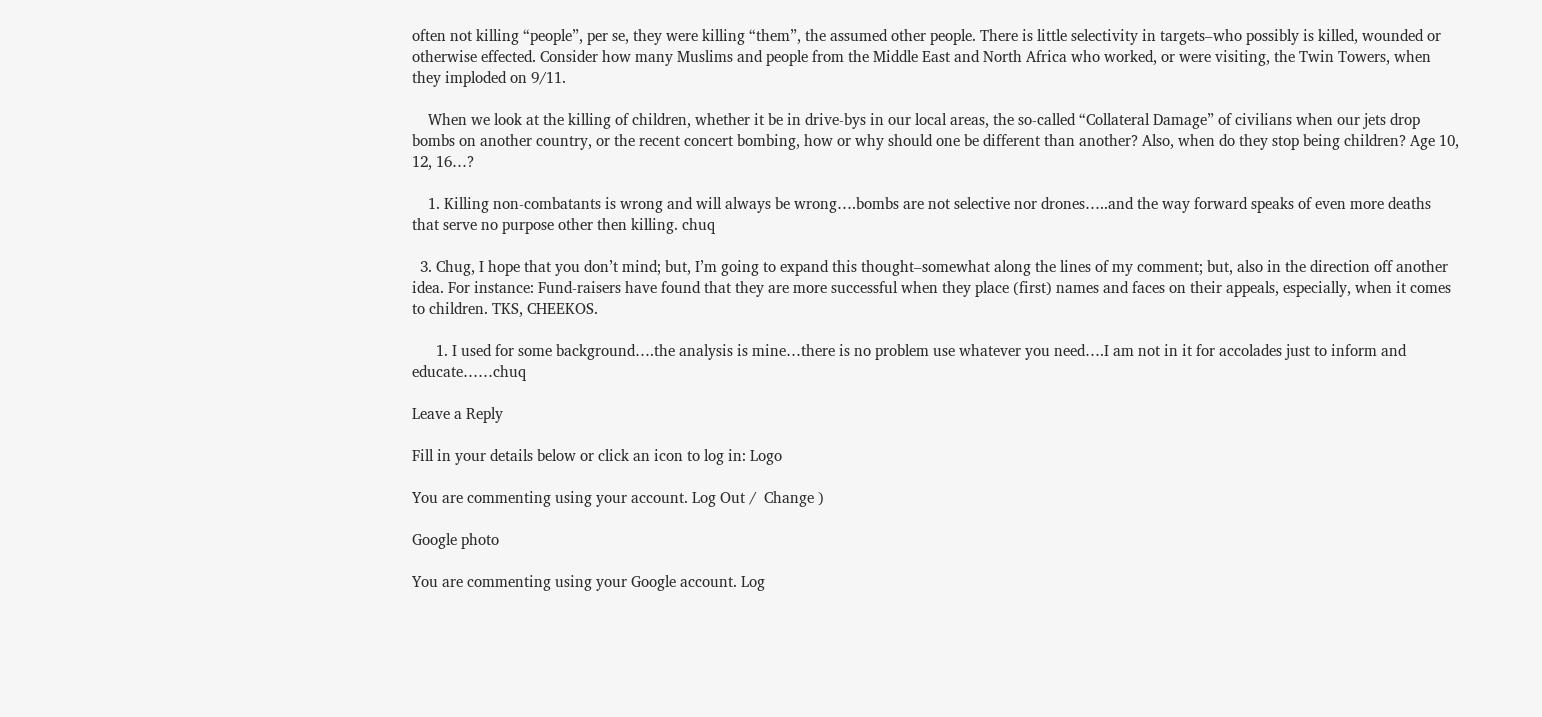often not killing “people”, per se, they were killing “them”, the assumed other people. There is little selectivity in targets–who possibly is killed, wounded or otherwise effected. Consider how many Muslims and people from the Middle East and North Africa who worked, or were visiting, the Twin Towers, when they imploded on 9/11.

    When we look at the killing of children, whether it be in drive-bys in our local areas, the so-called “Collateral Damage” of civilians when our jets drop bombs on another country, or the recent concert bombing, how or why should one be different than another? Also, when do they stop being children? Age 10, 12, 16…?

    1. Killing non-combatants is wrong and will always be wrong….bombs are not selective nor drones…..and the way forward speaks of even more deaths that serve no purpose other then killing. chuq

  3. Chug, I hope that you don’t mind; but, I’m going to expand this thought–somewhat along the lines of my comment; but, also in the direction off another idea. For instance: Fund-raisers have found that they are more successful when they place (first) names and faces on their appeals, especially, when it comes to children. TKS, CHEEKOS.

      1. I used for some background….the analysis is mine…there is no problem use whatever you need….I am not in it for accolades just to inform and educate……chuq

Leave a Reply

Fill in your details below or click an icon to log in: Logo

You are commenting using your account. Log Out /  Change )

Google photo

You are commenting using your Google account. Log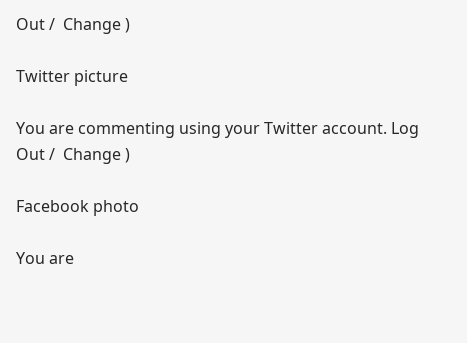Out /  Change )

Twitter picture

You are commenting using your Twitter account. Log Out /  Change )

Facebook photo

You are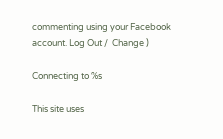commenting using your Facebook account. Log Out /  Change )

Connecting to %s

This site uses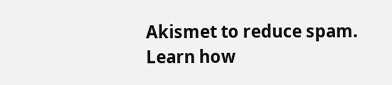Akismet to reduce spam. Learn how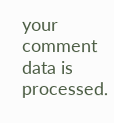your comment data is processed.